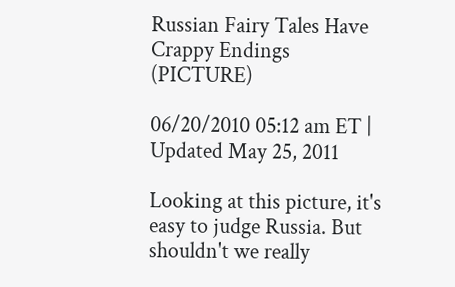Russian Fairy Tales Have Crappy Endings (PICTURE)

06/20/2010 05:12 am ET | Updated May 25, 2011

Looking at this picture, it's easy to judge Russia. But shouldn't we really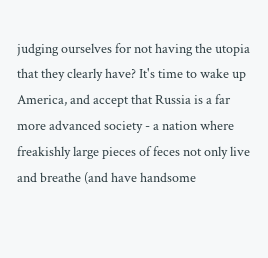judging ourselves for not having the utopia that they clearly have? It's time to wake up America, and accept that Russia is a far more advanced society - a nation where freakishly large pieces of feces not only live and breathe (and have handsome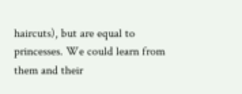haircuts), but are equal to princesses. We could learn from them and their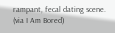rampant, fecal dating scene. (via I Am Bored)